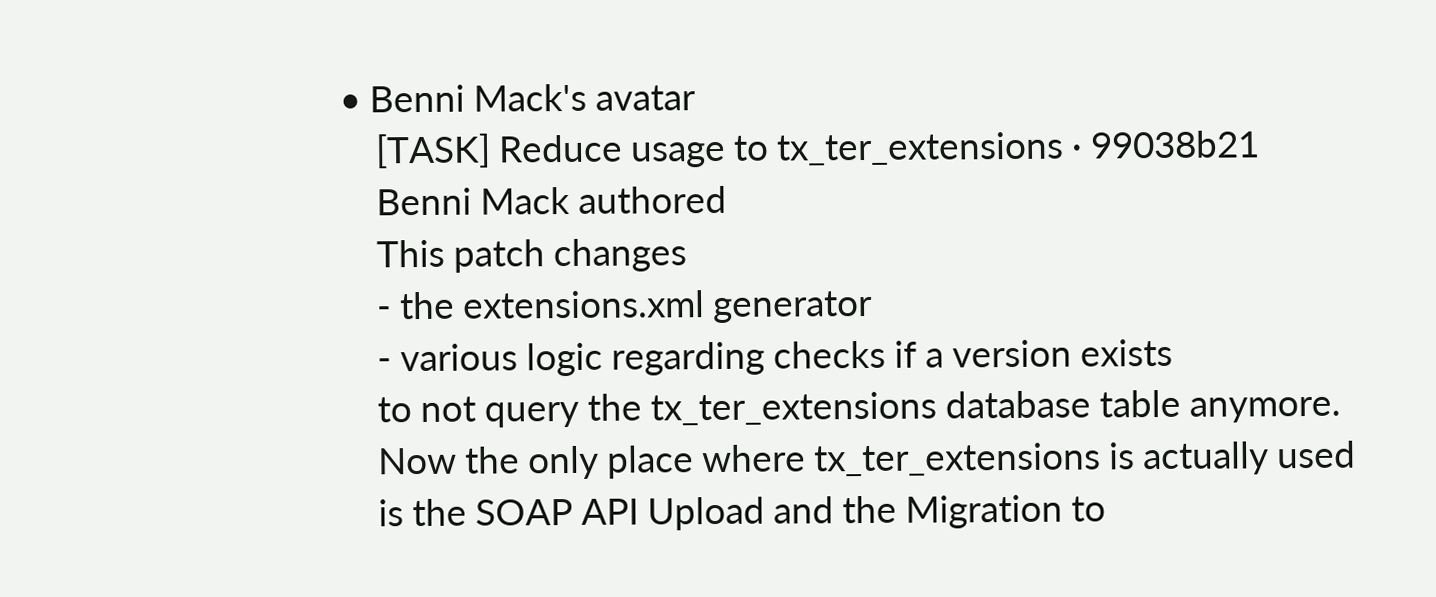• Benni Mack's avatar
    [TASK] Reduce usage to tx_ter_extensions · 99038b21
    Benni Mack authored
    This patch changes
    - the extensions.xml generator
    - various logic regarding checks if a version exists
    to not query the tx_ter_extensions database table anymore.
    Now the only place where tx_ter_extensions is actually used
    is the SOAP API Upload and the Migration to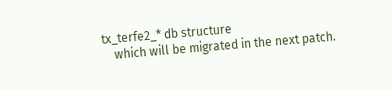tx_terfe2_* db structure
    which will be migrated in the next patch.